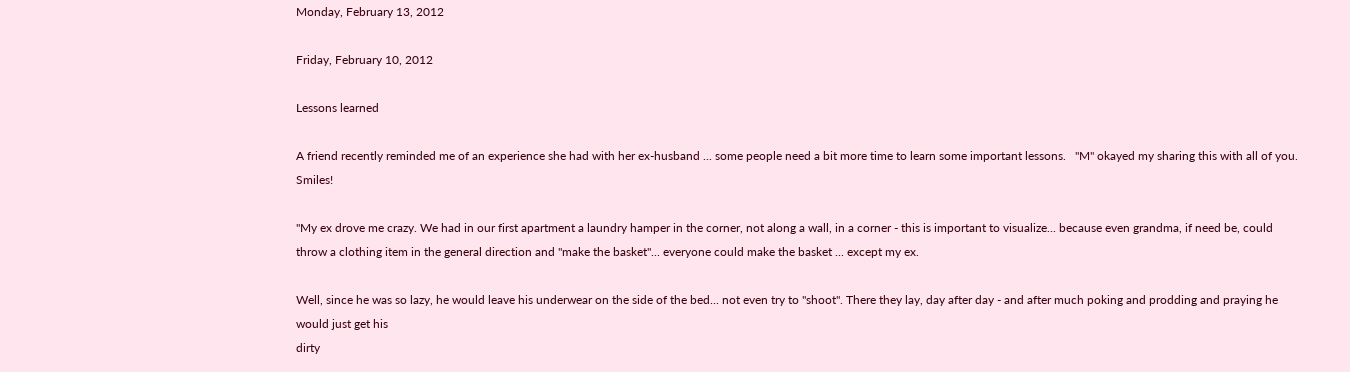Monday, February 13, 2012

Friday, February 10, 2012

Lessons learned

A friend recently reminded me of an experience she had with her ex-husband ... some people need a bit more time to learn some important lessons.   "M" okayed my sharing this with all of you.  Smiles!

"My ex drove me crazy. We had in our first apartment a laundry hamper in the corner, not along a wall, in a corner - this is important to visualize... because even grandma, if need be, could throw a clothing item in the general direction and "make the basket"... everyone could make the basket ... except my ex.

Well, since he was so lazy, he would leave his underwear on the side of the bed... not even try to "shoot". There they lay, day after day - and after much poking and prodding and praying he would just get his
dirty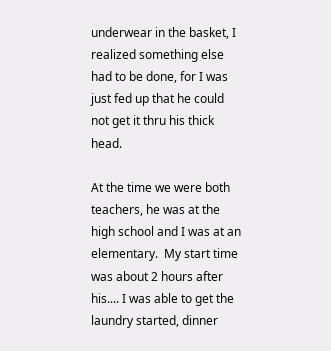underwear in the basket, I realized something else had to be done, for I was just fed up that he could not get it thru his thick head.

At the time we were both teachers, he was at the high school and I was at an elementary.  My start time was about 2 hours after his.... I was able to get the laundry started, dinner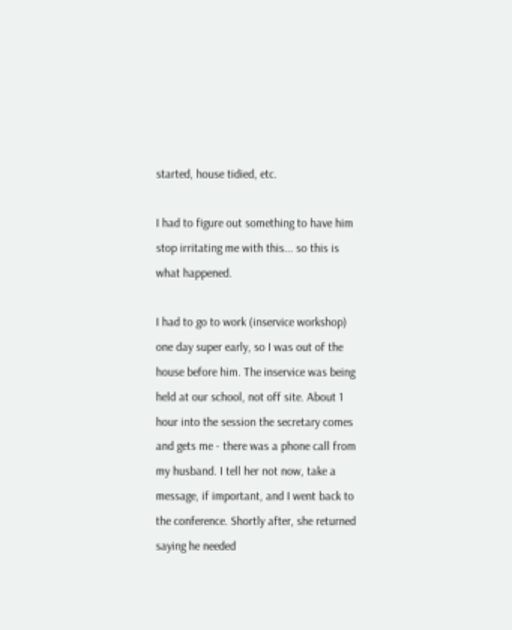started, house tidied, etc.

I had to figure out something to have him stop irritating me with this... so this is what happened.

I had to go to work (inservice workshop) one day super early, so I was out of the house before him. The inservice was being held at our school, not off site. About 1 hour into the session the secretary comes and gets me - there was a phone call from my husband. I tell her not now, take a message, if important, and I went back to the conference. Shortly after, she returned saying he needed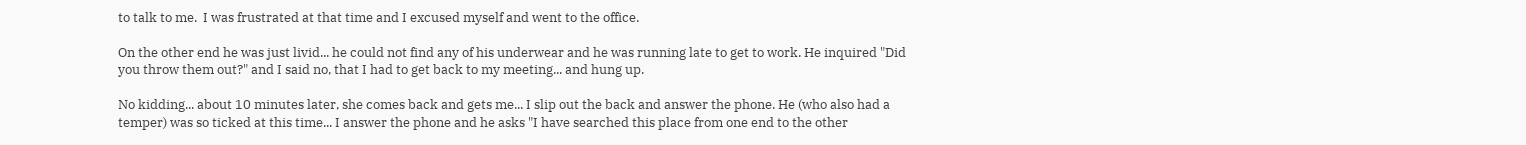to talk to me.  I was frustrated at that time and I excused myself and went to the office.

On the other end he was just livid... he could not find any of his underwear and he was running late to get to work. He inquired "Did you throw them out?" and I said no, that I had to get back to my meeting... and hung up.

No kidding... about 10 minutes later, she comes back and gets me... I slip out the back and answer the phone. He (who also had a temper) was so ticked at this time... I answer the phone and he asks "I have searched this place from one end to the other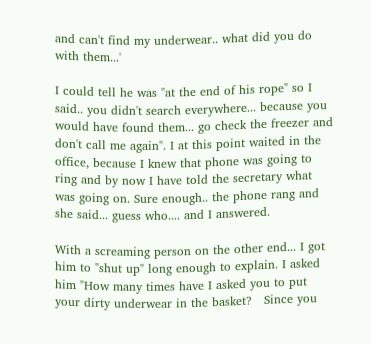and can't find my underwear.. what did you do with them...'

I could tell he was "at the end of his rope" so I said.. you didn't search everywhere... because you would have found them... go check the freezer and don't call me again". I at this point waited in the office, because I knew that phone was going to ring and by now I have told the secretary what was going on. Sure enough.. the phone rang and she said... guess who.... and I answered.

With a screaming person on the other end... I got him to "shut up" long enough to explain. I asked him "How many times have I asked you to put your dirty underwear in the basket?   Since you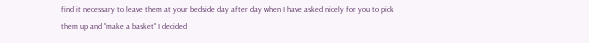find it necessary to leave them at your bedside day after day when I have asked nicely for you to pick them up and "make a basket" I decided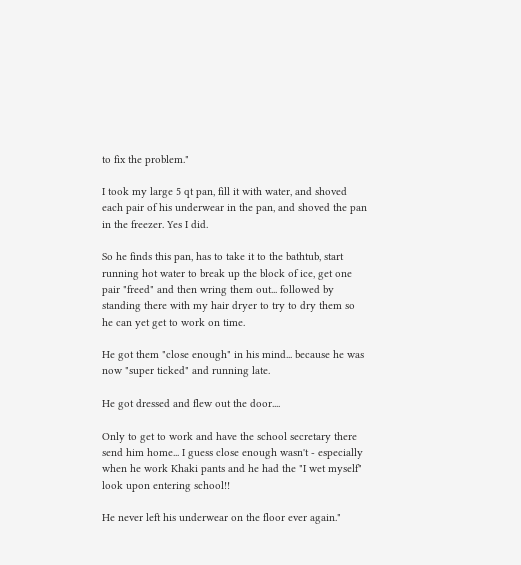to fix the problem."

I took my large 5 qt pan, fill it with water, and shoved each pair of his underwear in the pan, and shoved the pan in the freezer. Yes I did.

So he finds this pan, has to take it to the bathtub, start running hot water to break up the block of ice, get one pair "freed" and then wring them out... followed by standing there with my hair dryer to try to dry them so he can yet get to work on time.

He got them "close enough" in his mind... because he was now "super ticked" and running late.

He got dressed and flew out the door....

Only to get to work and have the school secretary there send him home... I guess close enough wasn't - especially when he work Khaki pants and he had the "I wet myself" look upon entering school!!

He never left his underwear on the floor ever again."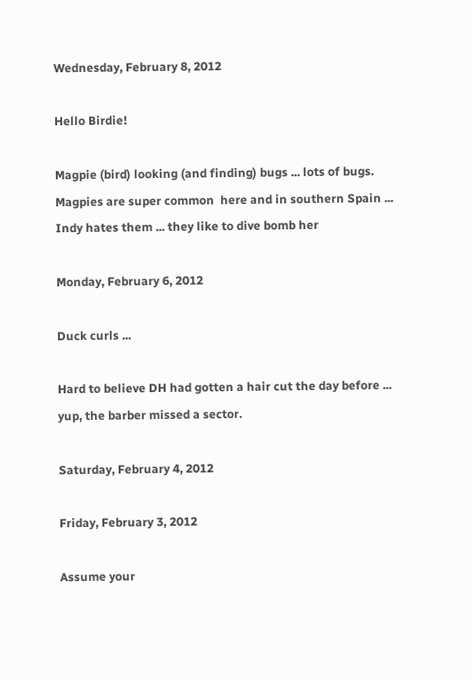Wednesday, February 8, 2012

Hello Birdie!

Magpie (bird) looking (and finding) bugs ... lots of bugs.
Magpies are super common  here and in southern Spain ...
Indy hates them ... they like to dive bomb her

Monday, February 6, 2012

Duck curls ...

Hard to believe DH had gotten a hair cut the day before ...
yup, the barber missed a sector.

Saturday, February 4, 2012

Friday, February 3, 2012

Assume your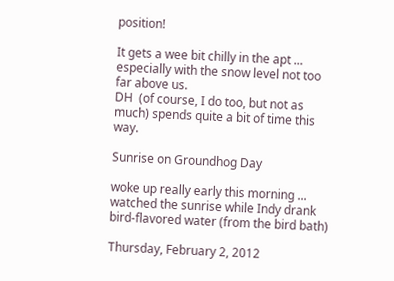position!

It gets a wee bit chilly in the apt ... especially with the snow level not too far above us.
DH  (of course, I do too, but not as much) spends quite a bit of time this way.

Sunrise on Groundhog Day

woke up really early this morning ... watched the sunrise while Indy drank bird-flavored water (from the bird bath)

Thursday, February 2, 2012